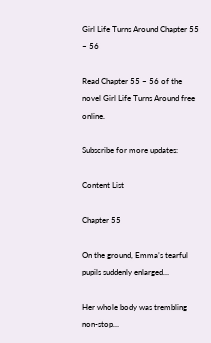Girl Life Turns Around Chapter 55 – 56

Read Chapter 55 – 56 of the novel Girl Life Turns Around free online.

Subscribe for more updates:

Content List

Chapter 55

On the ground, Emma’s tearful pupils suddenly enlarged…

Her whole body was trembling non-stop…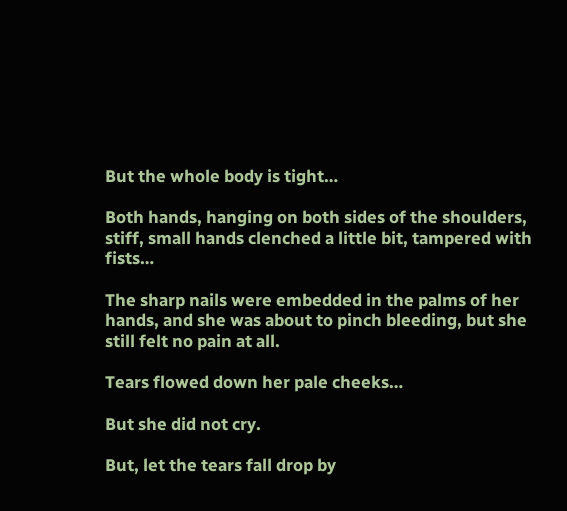But the whole body is tight…

Both hands, hanging on both sides of the shoulders, stiff, small hands clenched a little bit, tampered with fists…

The sharp nails were embedded in the palms of her hands, and she was about to pinch bleeding, but she still felt no pain at all.

Tears flowed down her pale cheeks…

But she did not cry.

But, let the tears fall drop by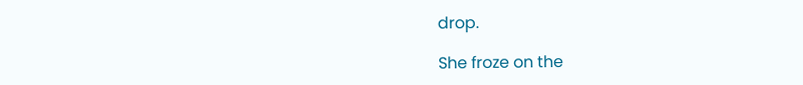drop.

She froze on the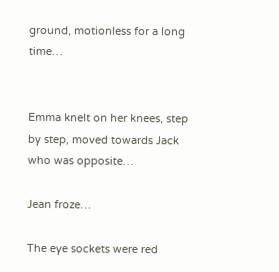ground, motionless for a long time…


Emma knelt on her knees, step by step, moved towards Jack who was opposite…

Jean froze…

The eye sockets were red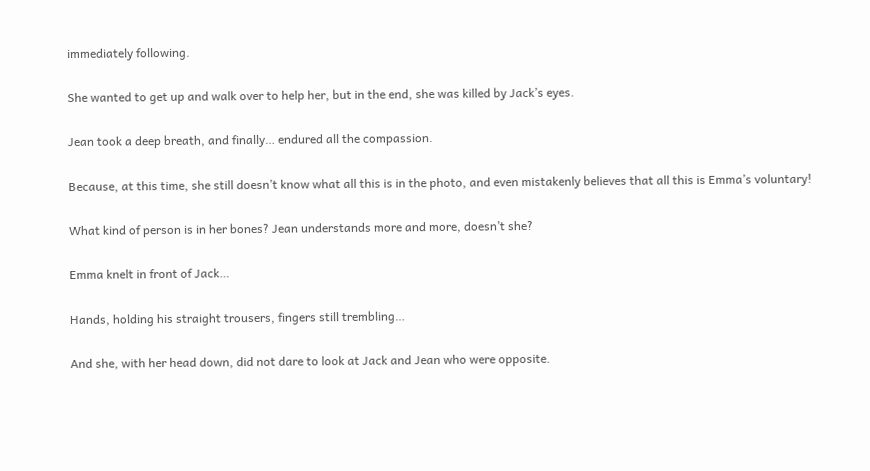immediately following.

She wanted to get up and walk over to help her, but in the end, she was killed by Jack’s eyes.

Jean took a deep breath, and finally… endured all the compassion.

Because, at this time, she still doesn’t know what all this is in the photo, and even mistakenly believes that all this is Emma’s voluntary!

What kind of person is in her bones? Jean understands more and more, doesn’t she?

Emma knelt in front of Jack…

Hands, holding his straight trousers, fingers still trembling…

And she, with her head down, did not dare to look at Jack and Jean who were opposite.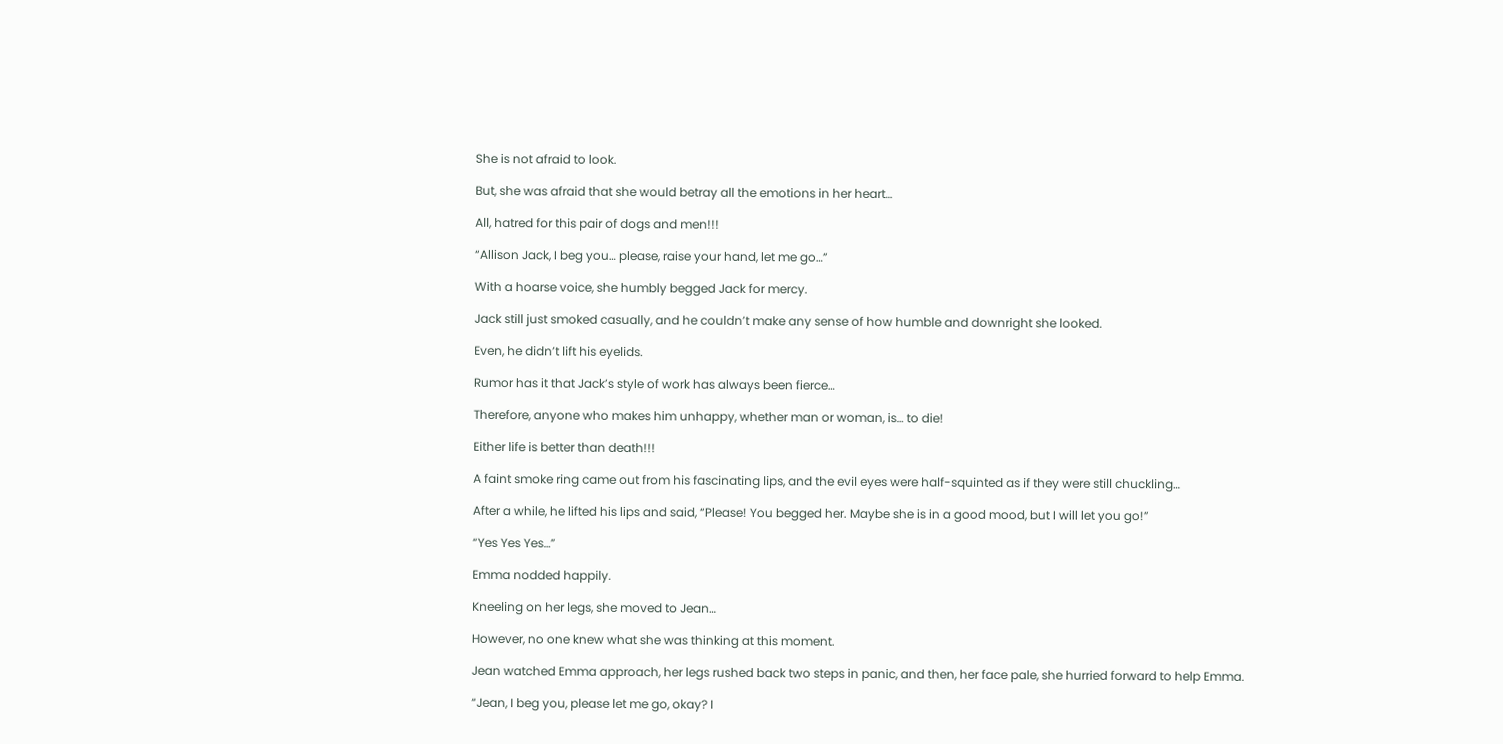She is not afraid to look.

But, she was afraid that she would betray all the emotions in her heart…

All, hatred for this pair of dogs and men!!!

“Allison Jack, I beg you… please, raise your hand, let me go…”

With a hoarse voice, she humbly begged Jack for mercy.

Jack still just smoked casually, and he couldn’t make any sense of how humble and downright she looked.

Even, he didn’t lift his eyelids.

Rumor has it that Jack’s style of work has always been fierce…

Therefore, anyone who makes him unhappy, whether man or woman, is… to die!

Either life is better than death!!!

A faint smoke ring came out from his fascinating lips, and the evil eyes were half-squinted as if they were still chuckling…

After a while, he lifted his lips and said, “Please! You begged her. Maybe she is in a good mood, but I will let you go!”

“Yes Yes Yes…”

Emma nodded happily.

Kneeling on her legs, she moved to Jean…

However, no one knew what she was thinking at this moment.

Jean watched Emma approach, her legs rushed back two steps in panic, and then, her face pale, she hurried forward to help Emma.

“Jean, I beg you, please let me go, okay? I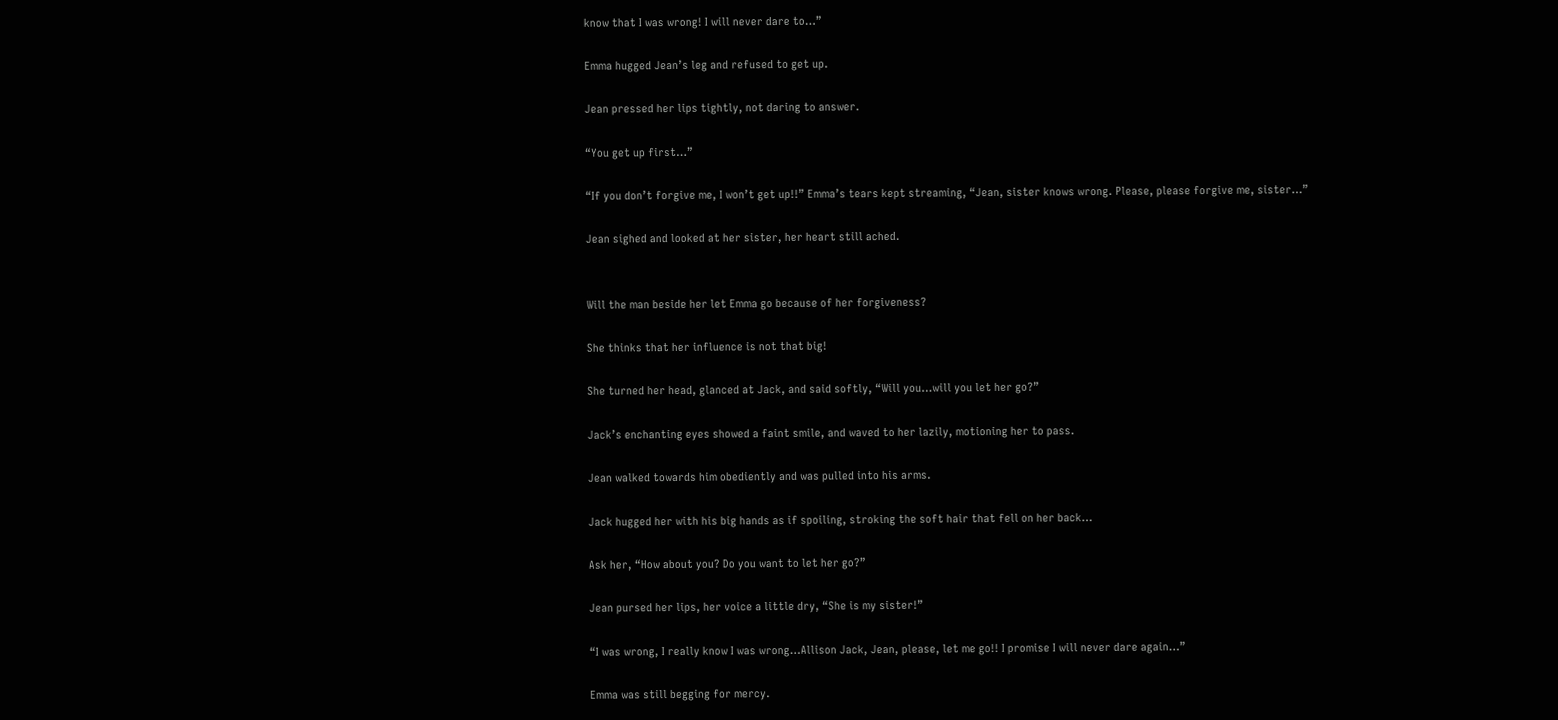know that I was wrong! I will never dare to…”

Emma hugged Jean’s leg and refused to get up.

Jean pressed her lips tightly, not daring to answer.

“You get up first…”

“If you don’t forgive me, I won’t get up!!” Emma’s tears kept streaming, “Jean, sister knows wrong. Please, please forgive me, sister…”

Jean sighed and looked at her sister, her heart still ached.


Will the man beside her let Emma go because of her forgiveness?

She thinks that her influence is not that big!

She turned her head, glanced at Jack, and said softly, “Will you…will you let her go?”

Jack’s enchanting eyes showed a faint smile, and waved to her lazily, motioning her to pass.

Jean walked towards him obediently and was pulled into his arms.

Jack hugged her with his big hands as if spoiling, stroking the soft hair that fell on her back…

Ask her, “How about you? Do you want to let her go?”

Jean pursed her lips, her voice a little dry, “She is my sister!”

“I was wrong, I really know I was wrong…Allison Jack, Jean, please, let me go!! I promise I will never dare again…”

Emma was still begging for mercy.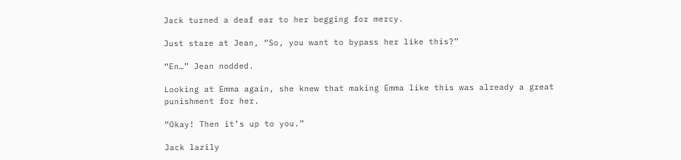Jack turned a deaf ear to her begging for mercy.

Just stare at Jean, “So, you want to bypass her like this?”

“En…” Jean nodded.

Looking at Emma again, she knew that making Emma like this was already a great punishment for her.

“Okay! Then it’s up to you.”

Jack lazily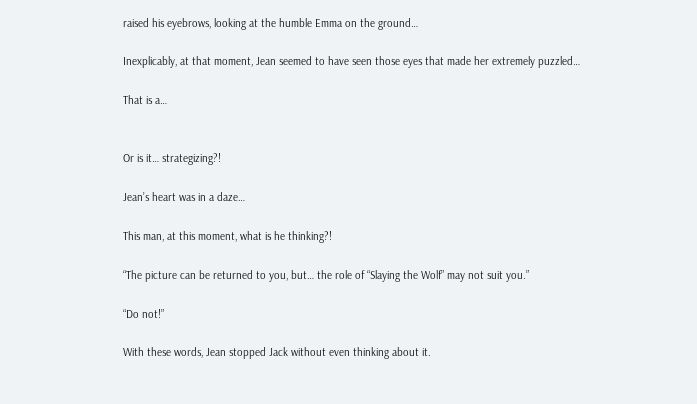raised his eyebrows, looking at the humble Emma on the ground…

Inexplicably, at that moment, Jean seemed to have seen those eyes that made her extremely puzzled…

That is a…


Or is it… strategizing?!

Jean’s heart was in a daze…

This man, at this moment, what is he thinking?!

“The picture can be returned to you, but… the role of “Slaying the Wolf” may not suit you.”

“Do not!”

With these words, Jean stopped Jack without even thinking about it.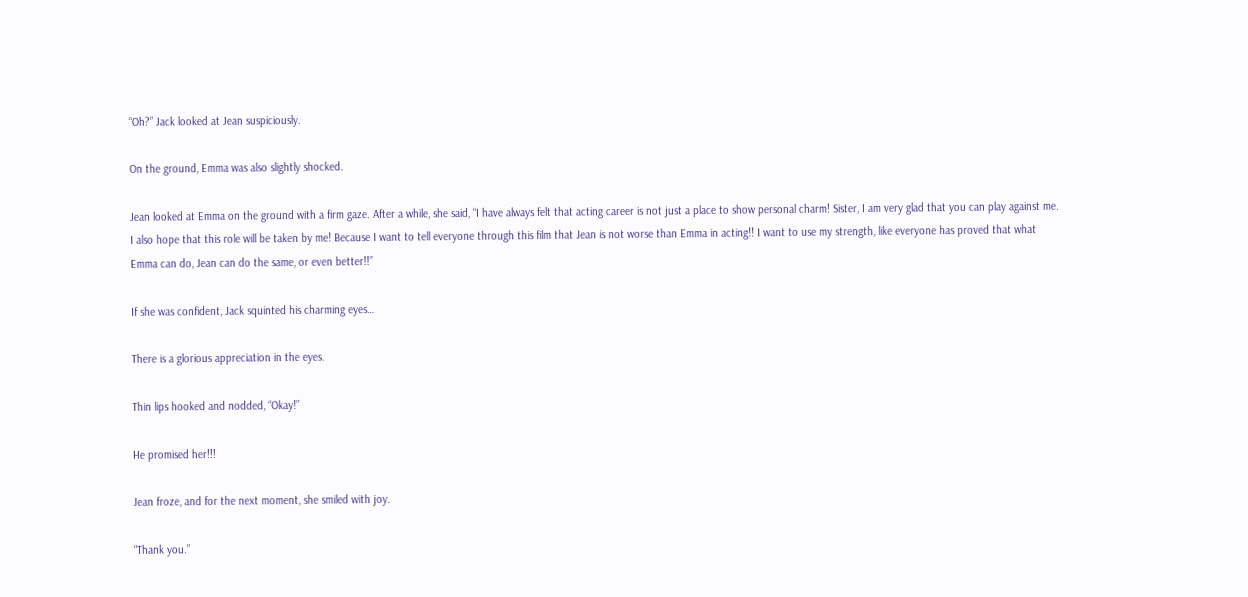“Oh?” Jack looked at Jean suspiciously.

On the ground, Emma was also slightly shocked.

Jean looked at Emma on the ground with a firm gaze. After a while, she said, “I have always felt that acting career is not just a place to show personal charm! Sister, I am very glad that you can play against me. I also hope that this role will be taken by me! Because I want to tell everyone through this film that Jean is not worse than Emma in acting!! I want to use my strength, like everyone has proved that what Emma can do, Jean can do the same, or even better!!”

If she was confident, Jack squinted his charming eyes…

There is a glorious appreciation in the eyes.

Thin lips hooked and nodded, “Okay!”

He promised her!!!

Jean froze, and for the next moment, she smiled with joy.

“Thank you.”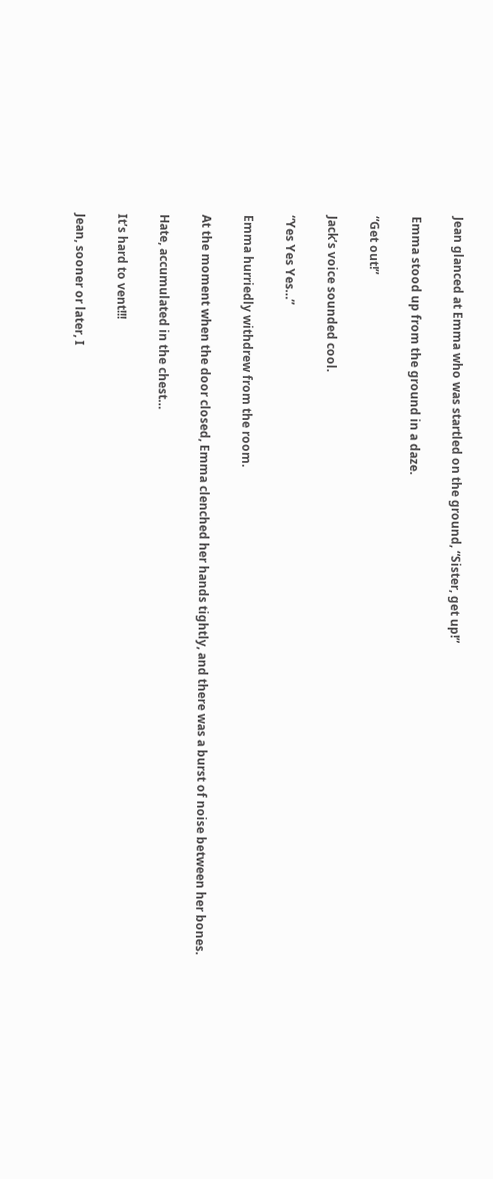Jean glanced at Emma who was startled on the ground, “Sister, get up!”

Emma stood up from the ground in a daze.

“Get out!”

Jack’s voice sounded cool.

“Yes Yes Yes…”

Emma hurriedly withdrew from the room.

At the moment when the door closed, Emma clenched her hands tightly, and there was a burst of noise between her bones.

Hate, accumulated in the chest…

It’s hard to vent!!!

Jean, sooner or later, I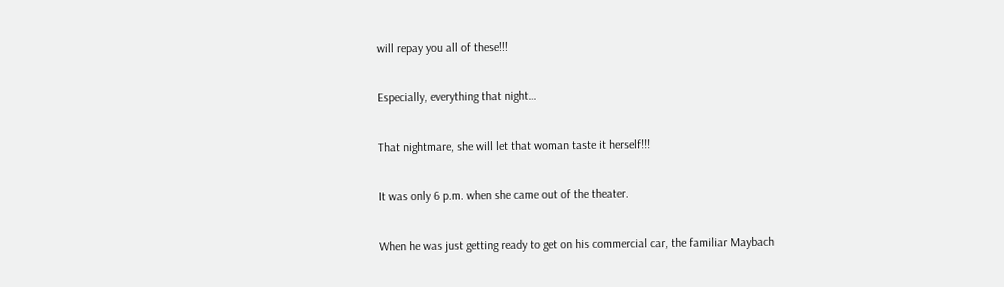will repay you all of these!!!

Especially, everything that night…

That nightmare, she will let that woman taste it herself!!!

It was only 6 p.m. when she came out of the theater.

When he was just getting ready to get on his commercial car, the familiar Maybach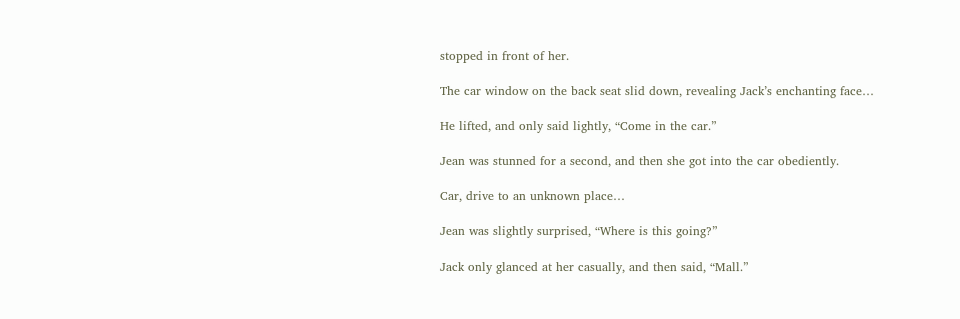stopped in front of her.

The car window on the back seat slid down, revealing Jack’s enchanting face…

He lifted, and only said lightly, “Come in the car.”

Jean was stunned for a second, and then she got into the car obediently.

Car, drive to an unknown place…

Jean was slightly surprised, “Where is this going?”

Jack only glanced at her casually, and then said, “Mall.”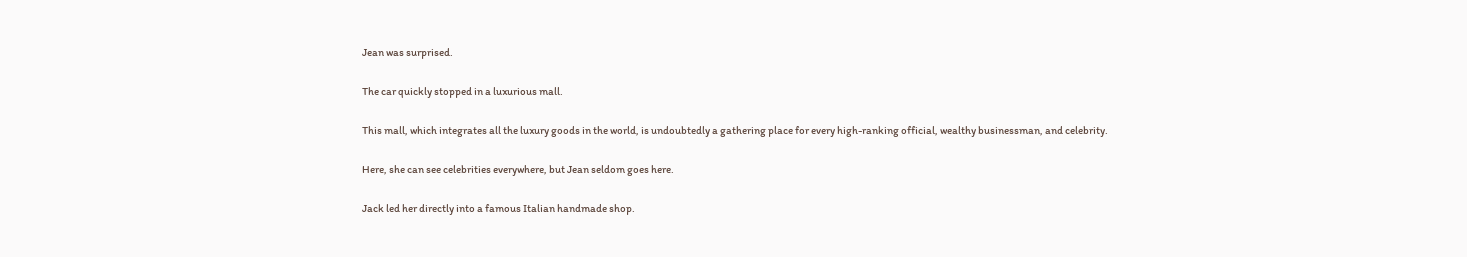Jean was surprised.

The car quickly stopped in a luxurious mall.

This mall, which integrates all the luxury goods in the world, is undoubtedly a gathering place for every high-ranking official, wealthy businessman, and celebrity.

Here, she can see celebrities everywhere, but Jean seldom goes here.

Jack led her directly into a famous Italian handmade shop.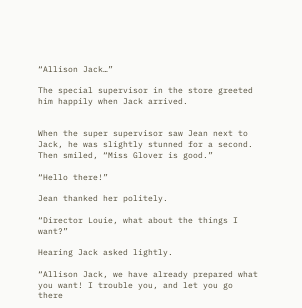“Allison Jack…”

The special supervisor in the store greeted him happily when Jack arrived.


When the super supervisor saw Jean next to Jack, he was slightly stunned for a second. Then smiled, “Miss Glover is good.”

“Hello there!”

Jean thanked her politely.

“Director Louie, what about the things I want?”

Hearing Jack asked lightly.

“Allison Jack, we have already prepared what you want! I trouble you, and let you go there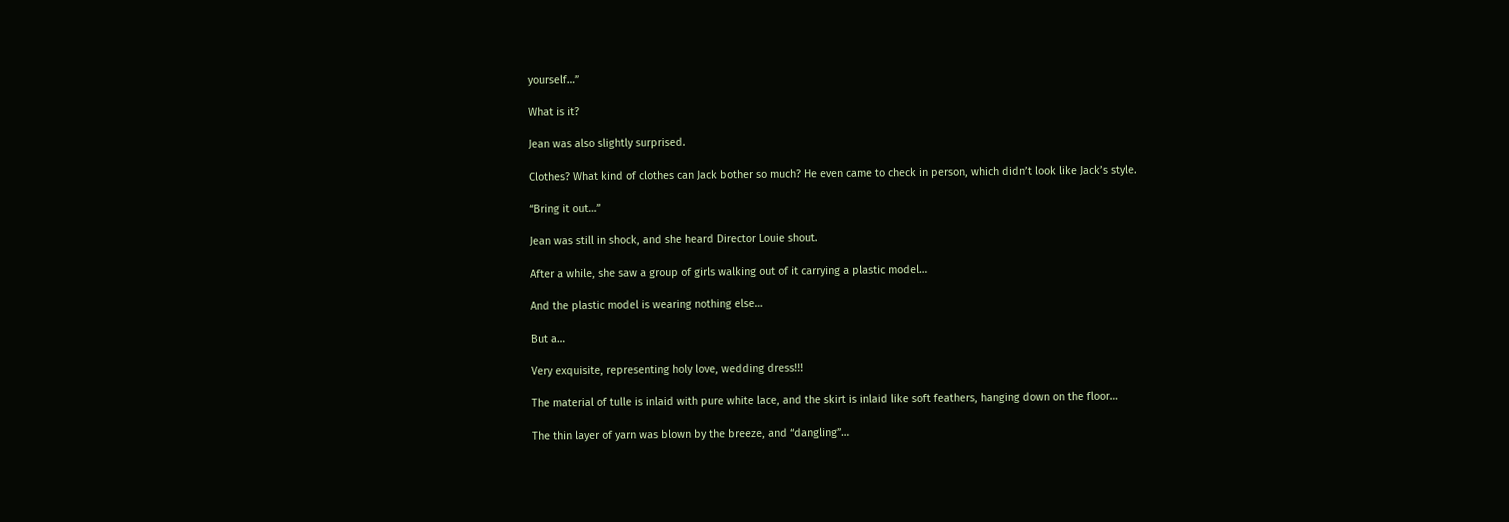yourself…”

What is it?

Jean was also slightly surprised.

Clothes? What kind of clothes can Jack bother so much? He even came to check in person, which didn’t look like Jack’s style.

“Bring it out…”

Jean was still in shock, and she heard Director Louie shout.

After a while, she saw a group of girls walking out of it carrying a plastic model…

And the plastic model is wearing nothing else…

But a…

Very exquisite, representing holy love, wedding dress!!!

The material of tulle is inlaid with pure white lace, and the skirt is inlaid like soft feathers, hanging down on the floor…

The thin layer of yarn was blown by the breeze, and “dangling”…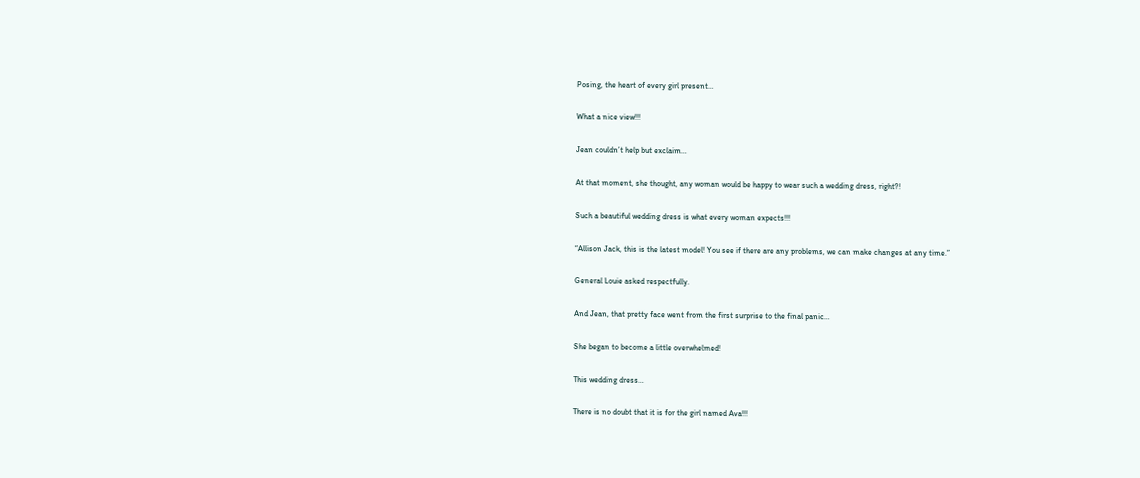Posing, the heart of every girl present…

What a nice view!!!

Jean couldn’t help but exclaim…

At that moment, she thought, any woman would be happy to wear such a wedding dress, right?!

Such a beautiful wedding dress is what every woman expects!!!

“Allison Jack, this is the latest model! You see if there are any problems, we can make changes at any time.”

General Louie asked respectfully.

And Jean, that pretty face went from the first surprise to the final panic…

She began to become a little overwhelmed!

This wedding dress…

There is no doubt that it is for the girl named Ava!!!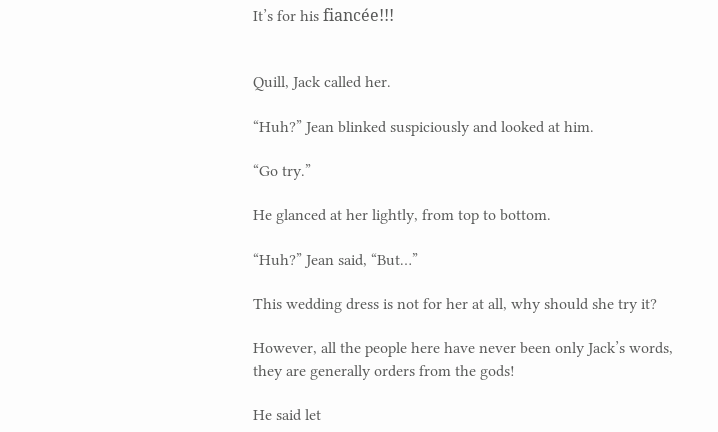It’s for his fiancée!!!


Quill, Jack called her.

“Huh?” Jean blinked suspiciously and looked at him.

“Go try.”

He glanced at her lightly, from top to bottom.

“Huh?” Jean said, “But…”

This wedding dress is not for her at all, why should she try it?

However, all the people here have never been only Jack’s words, they are generally orders from the gods!

He said let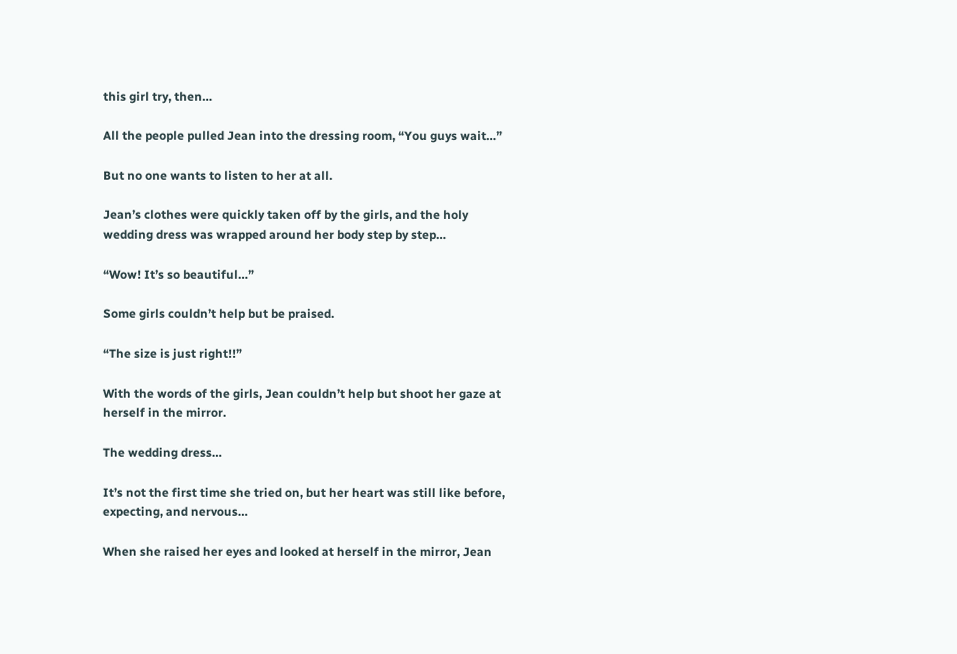this girl try, then…

All the people pulled Jean into the dressing room, “You guys wait…”

But no one wants to listen to her at all.

Jean’s clothes were quickly taken off by the girls, and the holy wedding dress was wrapped around her body step by step…

“Wow! It’s so beautiful…”

Some girls couldn’t help but be praised.

“The size is just right!!”

With the words of the girls, Jean couldn’t help but shoot her gaze at herself in the mirror.

The wedding dress…

It’s not the first time she tried on, but her heart was still like before, expecting, and nervous…

When she raised her eyes and looked at herself in the mirror, Jean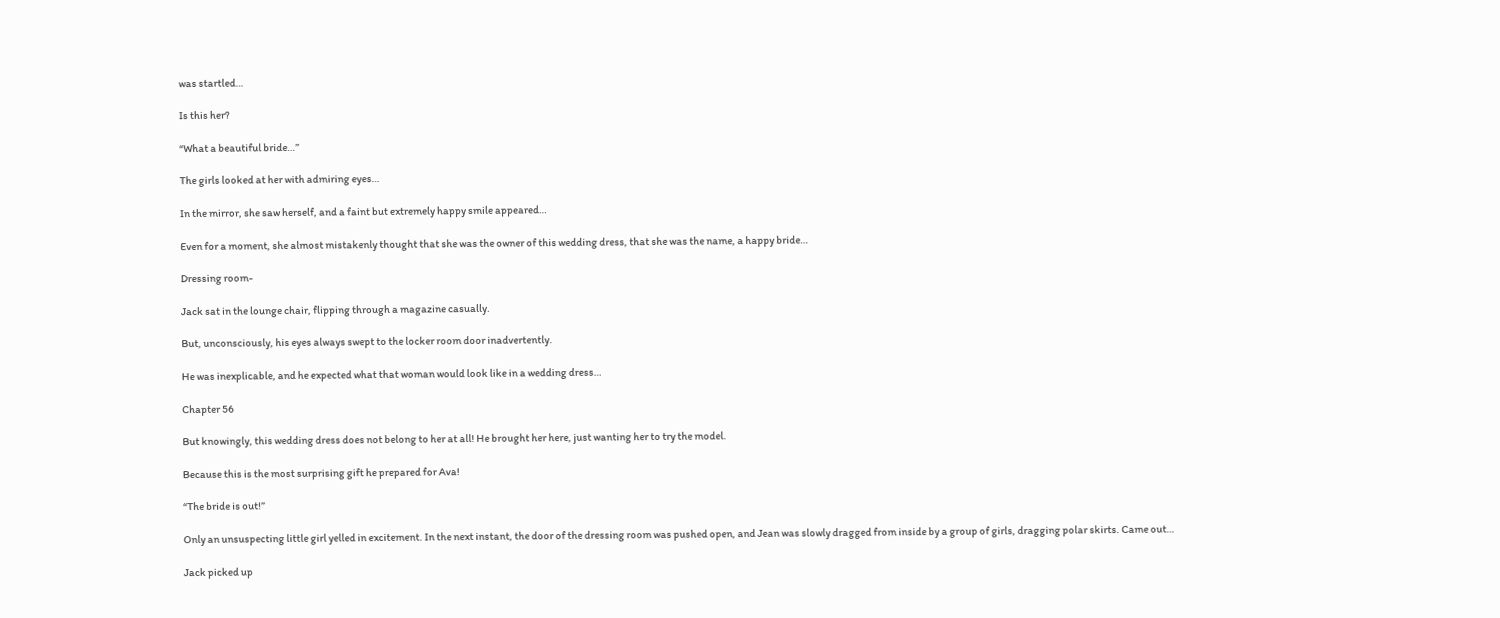was startled…

Is this her?

“What a beautiful bride…”

The girls looked at her with admiring eyes…

In the mirror, she saw herself, and a faint but extremely happy smile appeared…

Even for a moment, she almost mistakenly thought that she was the owner of this wedding dress, that she was the name, a happy bride…

Dressing room-

Jack sat in the lounge chair, flipping through a magazine casually.

But, unconsciously, his eyes always swept to the locker room door inadvertently.

He was inexplicable, and he expected what that woman would look like in a wedding dress…

Chapter 56

But knowingly, this wedding dress does not belong to her at all! He brought her here, just wanting her to try the model.

Because this is the most surprising gift he prepared for Ava!

“The bride is out!”

Only an unsuspecting little girl yelled in excitement. In the next instant, the door of the dressing room was pushed open, and Jean was slowly dragged from inside by a group of girls, dragging polar skirts. Came out…

Jack picked up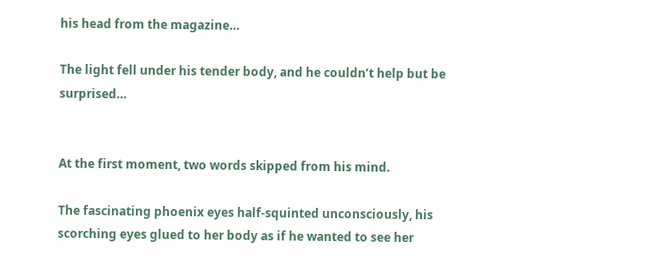his head from the magazine…

The light fell under his tender body, and he couldn’t help but be surprised…


At the first moment, two words skipped from his mind.

The fascinating phoenix eyes half-squinted unconsciously, his scorching eyes glued to her body as if he wanted to see her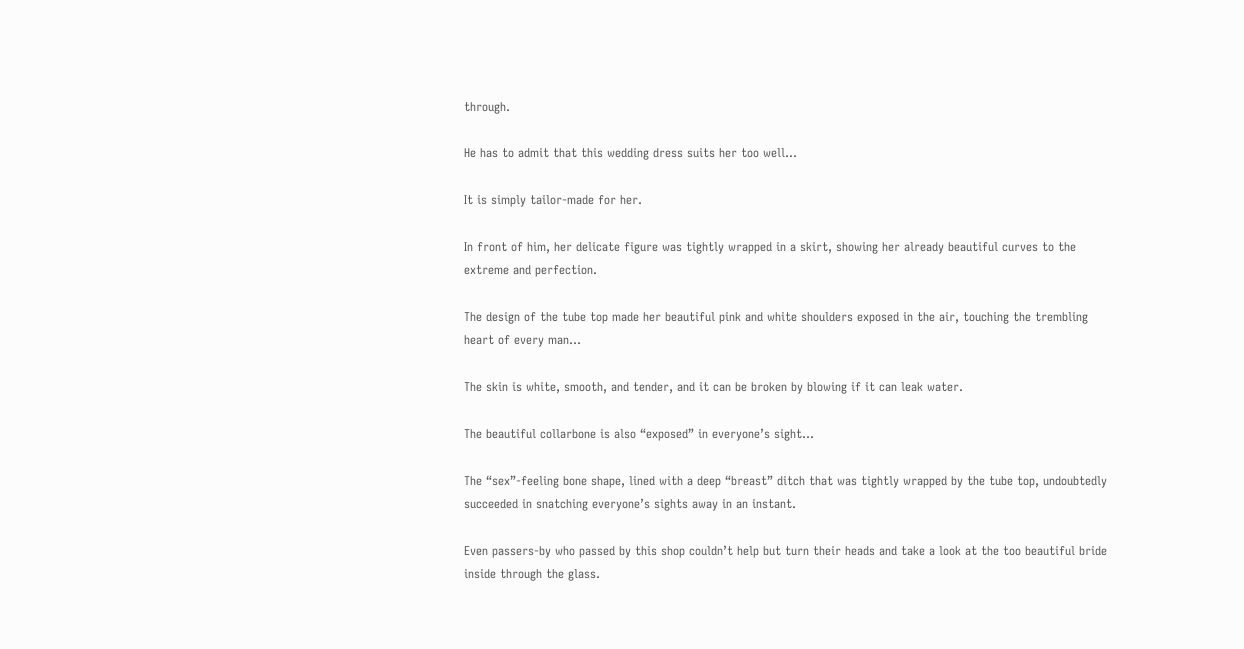through.

He has to admit that this wedding dress suits her too well…

It is simply tailor-made for her.

In front of him, her delicate figure was tightly wrapped in a skirt, showing her already beautiful curves to the extreme and perfection.

The design of the tube top made her beautiful pink and white shoulders exposed in the air, touching the trembling heart of every man…

The skin is white, smooth, and tender, and it can be broken by blowing if it can leak water.

The beautiful collarbone is also “exposed” in everyone’s sight…

The “sex”-feeling bone shape, lined with a deep “breast” ditch that was tightly wrapped by the tube top, undoubtedly succeeded in snatching everyone’s sights away in an instant.

Even passers-by who passed by this shop couldn’t help but turn their heads and take a look at the too beautiful bride inside through the glass.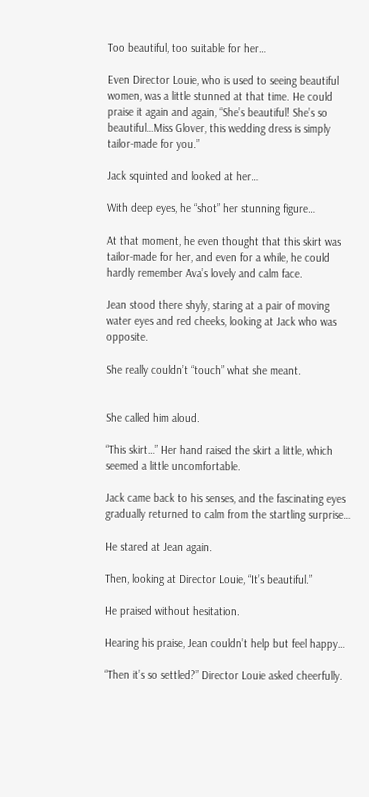Too beautiful, too suitable for her…

Even Director Louie, who is used to seeing beautiful women, was a little stunned at that time. He could praise it again and again, “She’s beautiful! She’s so beautiful…Miss Glover, this wedding dress is simply tailor-made for you.”

Jack squinted and looked at her…

With deep eyes, he “shot” her stunning figure…

At that moment, he even thought that this skirt was tailor-made for her, and even for a while, he could hardly remember Ava’s lovely and calm face.

Jean stood there shyly, staring at a pair of moving water eyes and red cheeks, looking at Jack who was opposite.

She really couldn’t “touch” what she meant.


She called him aloud.

“This skirt…” Her hand raised the skirt a little, which seemed a little uncomfortable.

Jack came back to his senses, and the fascinating eyes gradually returned to calm from the startling surprise…

He stared at Jean again.

Then, looking at Director Louie, “It’s beautiful.”

He praised without hesitation.

Hearing his praise, Jean couldn’t help but feel happy…

“Then it’s so settled?” Director Louie asked cheerfully.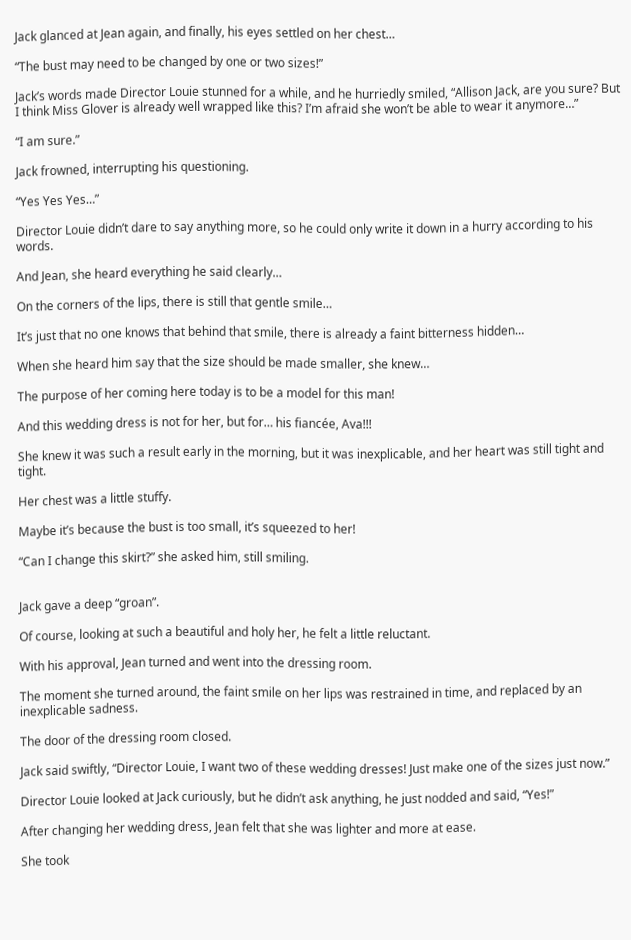Jack glanced at Jean again, and finally, his eyes settled on her chest…

“The bust may need to be changed by one or two sizes!”

Jack’s words made Director Louie stunned for a while, and he hurriedly smiled, “Allison Jack, are you sure? But I think Miss Glover is already well wrapped like this? I’m afraid she won’t be able to wear it anymore…”

“I am sure.”

Jack frowned, interrupting his questioning.

“Yes Yes Yes…”

Director Louie didn’t dare to say anything more, so he could only write it down in a hurry according to his words.

And Jean, she heard everything he said clearly…

On the corners of the lips, there is still that gentle smile…

It’s just that no one knows that behind that smile, there is already a faint bitterness hidden…

When she heard him say that the size should be made smaller, she knew…

The purpose of her coming here today is to be a model for this man!

And this wedding dress is not for her, but for… his fiancée, Ava!!!

She knew it was such a result early in the morning, but it was inexplicable, and her heart was still tight and tight.

Her chest was a little stuffy.

Maybe it’s because the bust is too small, it’s squeezed to her!

“Can I change this skirt?” she asked him, still smiling.


Jack gave a deep “groan”.

Of course, looking at such a beautiful and holy her, he felt a little reluctant.

With his approval, Jean turned and went into the dressing room.

The moment she turned around, the faint smile on her lips was restrained in time, and replaced by an inexplicable sadness.

The door of the dressing room closed.

Jack said swiftly, “Director Louie, I want two of these wedding dresses! Just make one of the sizes just now.”

Director Louie looked at Jack curiously, but he didn’t ask anything, he just nodded and said, “Yes!”

After changing her wedding dress, Jean felt that she was lighter and more at ease.

She took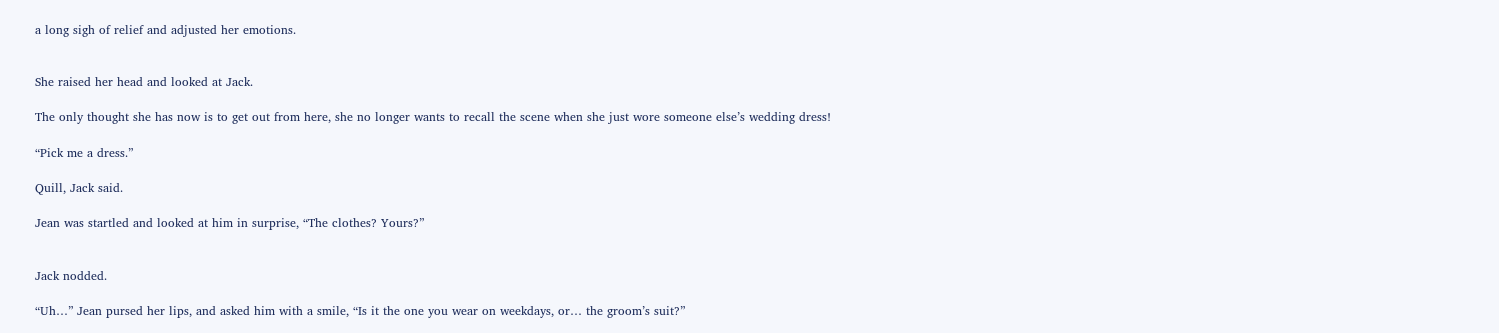a long sigh of relief and adjusted her emotions.


She raised her head and looked at Jack.

The only thought she has now is to get out from here, she no longer wants to recall the scene when she just wore someone else’s wedding dress!

“Pick me a dress.”

Quill, Jack said.

Jean was startled and looked at him in surprise, “The clothes? Yours?”


Jack nodded.

“Uh…” Jean pursed her lips, and asked him with a smile, “Is it the one you wear on weekdays, or… the groom’s suit?”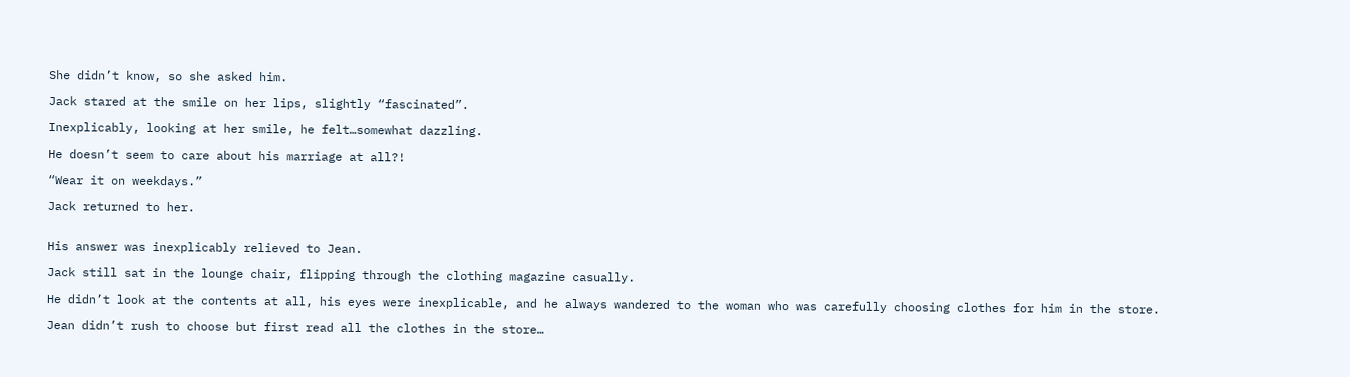She didn’t know, so she asked him.

Jack stared at the smile on her lips, slightly “fascinated”.

Inexplicably, looking at her smile, he felt…somewhat dazzling.

He doesn’t seem to care about his marriage at all?!

“Wear it on weekdays.”

Jack returned to her.


His answer was inexplicably relieved to Jean.

Jack still sat in the lounge chair, flipping through the clothing magazine casually.

He didn’t look at the contents at all, his eyes were inexplicable, and he always wandered to the woman who was carefully choosing clothes for him in the store.

Jean didn’t rush to choose but first read all the clothes in the store…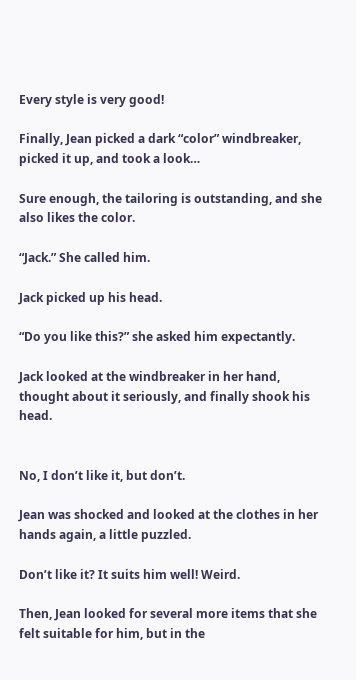Every style is very good!

Finally, Jean picked a dark “color” windbreaker, picked it up, and took a look…

Sure enough, the tailoring is outstanding, and she also likes the color.

“Jack.” She called him.

Jack picked up his head.

“Do you like this?” she asked him expectantly.

Jack looked at the windbreaker in her hand, thought about it seriously, and finally shook his head.


No, I don’t like it, but don’t.

Jean was shocked and looked at the clothes in her hands again, a little puzzled.

Don’t like it? It suits him well! Weird.

Then, Jean looked for several more items that she felt suitable for him, but in the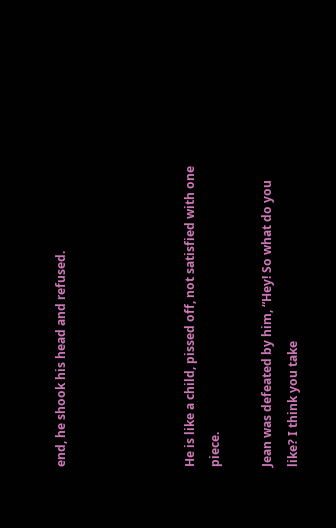end, he shook his head and refused.




He is like a child, pissed off, not satisfied with one piece.

Jean was defeated by him, “Hey! So what do you like? I think you take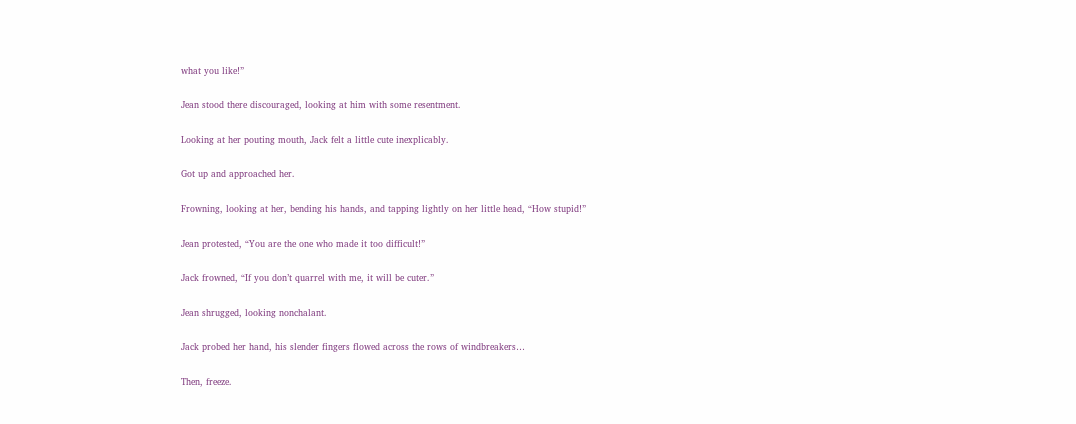what you like!”

Jean stood there discouraged, looking at him with some resentment.

Looking at her pouting mouth, Jack felt a little cute inexplicably.

Got up and approached her.

Frowning, looking at her, bending his hands, and tapping lightly on her little head, “How stupid!”

Jean protested, “You are the one who made it too difficult!”

Jack frowned, “If you don’t quarrel with me, it will be cuter.”

Jean shrugged, looking nonchalant.

Jack probed her hand, his slender fingers flowed across the rows of windbreakers…

Then, freeze.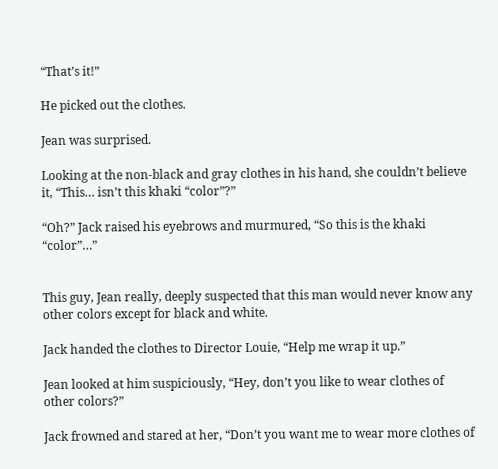“That’s it!”

He picked out the clothes.

Jean was surprised.

Looking at the non-black and gray clothes in his hand, she couldn’t believe it, “This… isn’t this khaki “color”?”

“Oh?” Jack raised his eyebrows and murmured, “So this is the khaki “color”…”


This guy, Jean really, deeply suspected that this man would never know any other colors except for black and white.

Jack handed the clothes to Director Louie, “Help me wrap it up.”

Jean looked at him suspiciously, “Hey, don’t you like to wear clothes of other colors?”

Jack frowned and stared at her, “Don’t you want me to wear more clothes of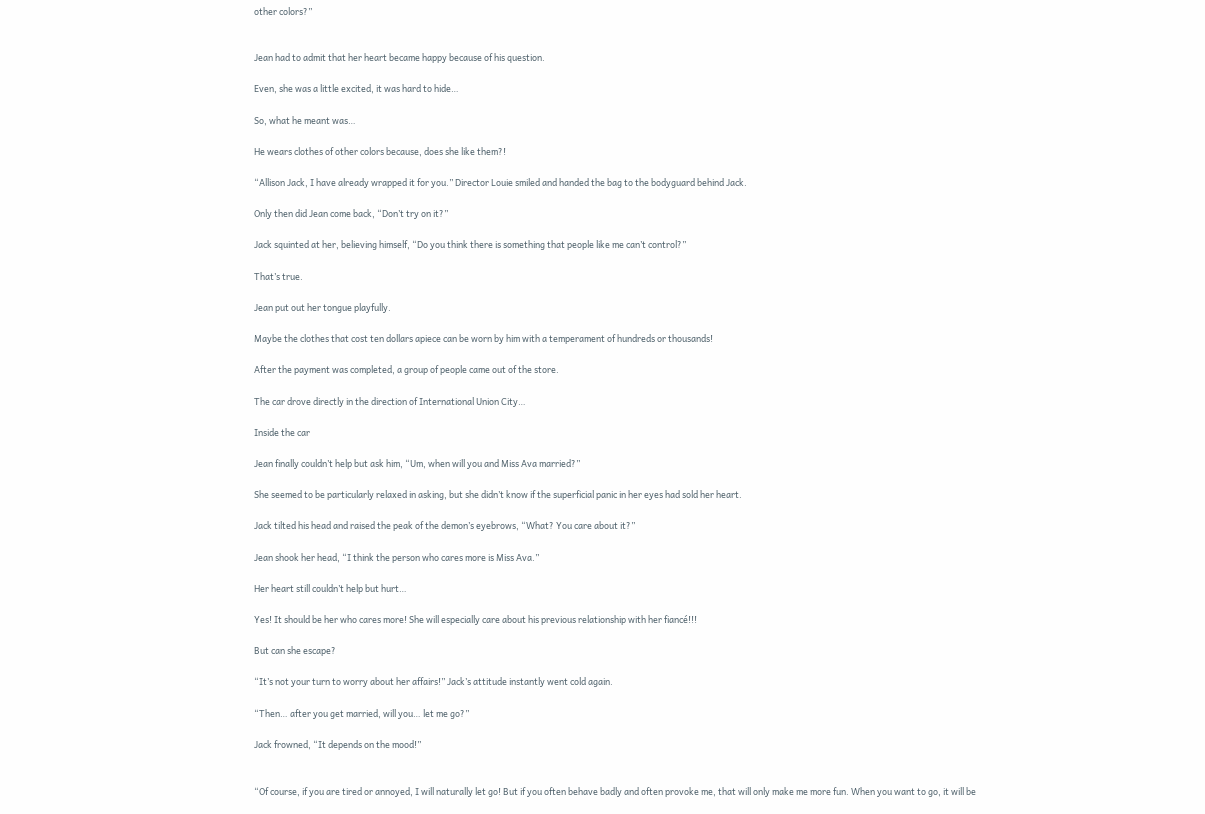other colors?”


Jean had to admit that her heart became happy because of his question.

Even, she was a little excited, it was hard to hide…

So, what he meant was…

He wears clothes of other colors because, does she like them?!

“Allison Jack, I have already wrapped it for you.” Director Louie smiled and handed the bag to the bodyguard behind Jack.

Only then did Jean come back, “Don’t try on it?”

Jack squinted at her, believing himself, “Do you think there is something that people like me can’t control?”

That’s true.

Jean put out her tongue playfully.

Maybe the clothes that cost ten dollars apiece can be worn by him with a temperament of hundreds or thousands!

After the payment was completed, a group of people came out of the store.

The car drove directly in the direction of International Union City…

Inside the car

Jean finally couldn’t help but ask him, “Um, when will you and Miss Ava married?”

She seemed to be particularly relaxed in asking, but she didn’t know if the superficial panic in her eyes had sold her heart.

Jack tilted his head and raised the peak of the demon’s eyebrows, “What? You care about it?”

Jean shook her head, “I think the person who cares more is Miss Ava.”

Her heart still couldn’t help but hurt…

Yes! It should be her who cares more! She will especially care about his previous relationship with her fiancé!!!

But can she escape?

“It’s not your turn to worry about her affairs!” Jack’s attitude instantly went cold again.

“Then… after you get married, will you… let me go?”

Jack frowned, “It depends on the mood!”


“Of course, if you are tired or annoyed, I will naturally let go! But if you often behave badly and often provoke me, that will only make me more fun. When you want to go, it will be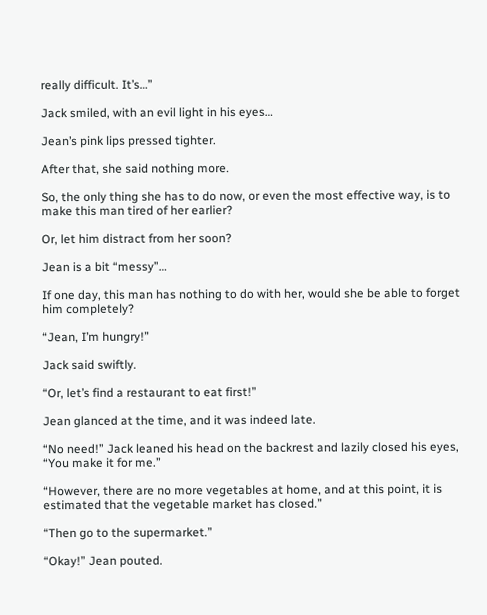really difficult. It’s…”

Jack smiled, with an evil light in his eyes…

Jean’s pink lips pressed tighter.

After that, she said nothing more.

So, the only thing she has to do now, or even the most effective way, is to make this man tired of her earlier?

Or, let him distract from her soon?

Jean is a bit “messy”…

If one day, this man has nothing to do with her, would she be able to forget him completely?

“Jean, I’m hungry!”

Jack said swiftly.

“Or, let’s find a restaurant to eat first!”

Jean glanced at the time, and it was indeed late.

“No need!” Jack leaned his head on the backrest and lazily closed his eyes, “You make it for me.”

“However, there are no more vegetables at home, and at this point, it is estimated that the vegetable market has closed.”

“Then go to the supermarket.”

“Okay!” Jean pouted.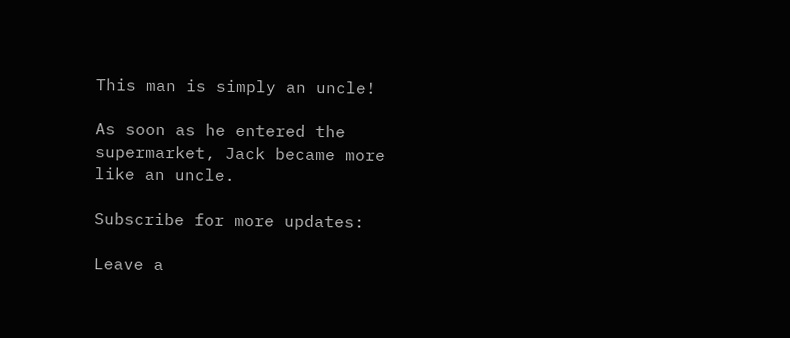This man is simply an uncle!

As soon as he entered the supermarket, Jack became more like an uncle.

Subscribe for more updates:

Leave a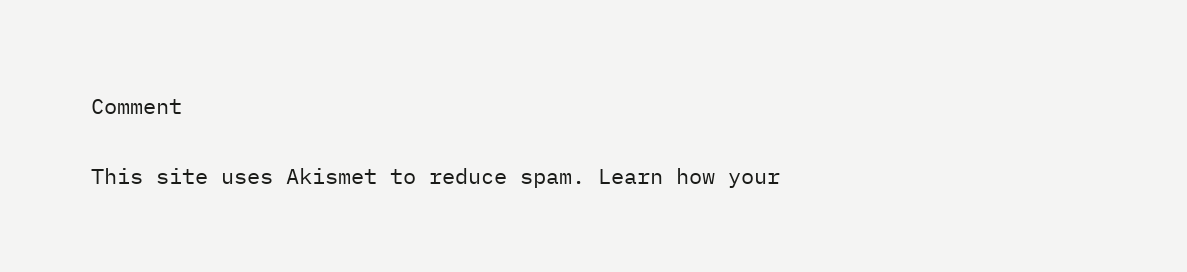Comment

This site uses Akismet to reduce spam. Learn how your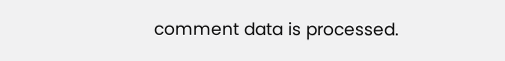comment data is processed.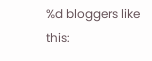%d bloggers like this: